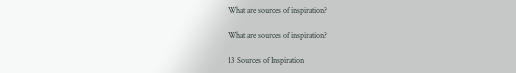What are sources of inspiration?

What are sources of inspiration?

13 Sources of Inspiration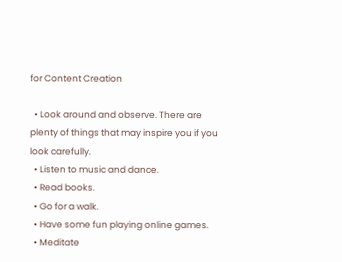for Content Creation

  • Look around and observe. There are plenty of things that may inspire you if you look carefully.
  • Listen to music and dance.
  • Read books.
  • Go for a walk.
  • Have some fun playing online games.
  • Meditate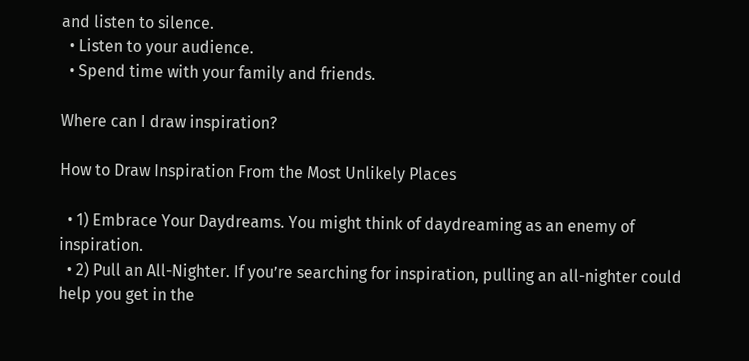and listen to silence.
  • Listen to your audience.
  • Spend time with your family and friends.

Where can I draw inspiration?

How to Draw Inspiration From the Most Unlikely Places

  • 1) Embrace Your Daydreams. You might think of daydreaming as an enemy of inspiration.
  • 2) Pull an All-Nighter. If you’re searching for inspiration, pulling an all-nighter could help you get in the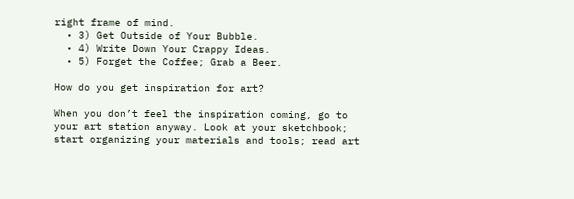right frame of mind.
  • 3) Get Outside of Your Bubble.
  • 4) Write Down Your Crappy Ideas.
  • 5) Forget the Coffee; Grab a Beer.

How do you get inspiration for art?

When you don’t feel the inspiration coming, go to your art station anyway. Look at your sketchbook; start organizing your materials and tools; read art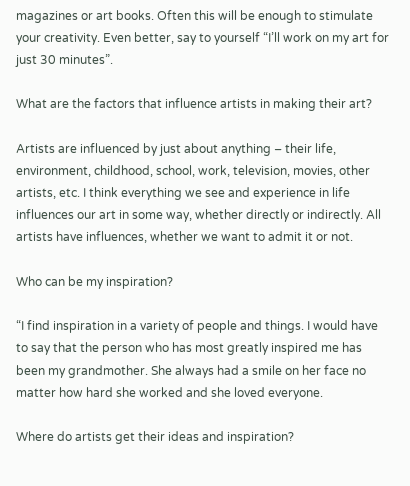magazines or art books. Often this will be enough to stimulate your creativity. Even better, say to yourself “I’ll work on my art for just 30 minutes”.

What are the factors that influence artists in making their art?

Artists are influenced by just about anything – their life, environment, childhood, school, work, television, movies, other artists, etc. I think everything we see and experience in life influences our art in some way, whether directly or indirectly. All artists have influences, whether we want to admit it or not.

Who can be my inspiration?

“I find inspiration in a variety of people and things. I would have to say that the person who has most greatly inspired me has been my grandmother. She always had a smile on her face no matter how hard she worked and she loved everyone.

Where do artists get their ideas and inspiration?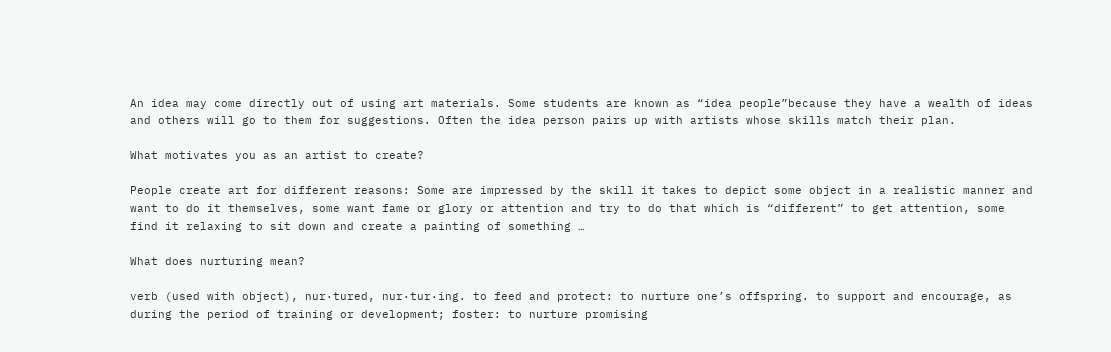An idea may come directly out of using art materials. Some students are known as “idea people”because they have a wealth of ideas and others will go to them for suggestions. Often the idea person pairs up with artists whose skills match their plan.

What motivates you as an artist to create?

People create art for different reasons: Some are impressed by the skill it takes to depict some object in a realistic manner and want to do it themselves, some want fame or glory or attention and try to do that which is “different” to get attention, some find it relaxing to sit down and create a painting of something …

What does nurturing mean?

verb (used with object), nur·tured, nur·tur·ing. to feed and protect: to nurture one’s offspring. to support and encourage, as during the period of training or development; foster: to nurture promising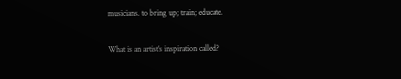musicians. to bring up; train; educate.

What is an artist’s inspiration called?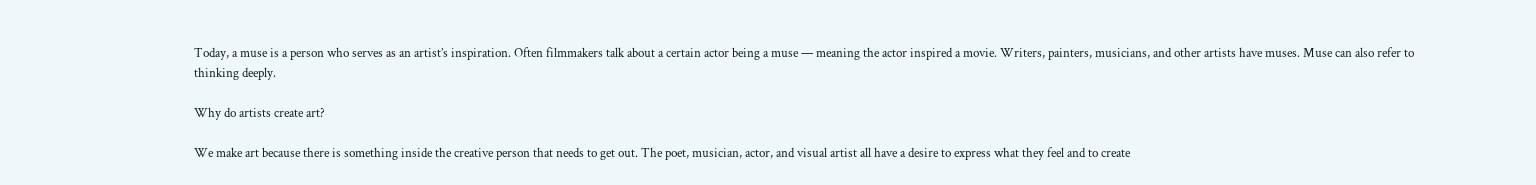Today, a muse is a person who serves as an artist’s inspiration. Often filmmakers talk about a certain actor being a muse — meaning the actor inspired a movie. Writers, painters, musicians, and other artists have muses. Muse can also refer to thinking deeply.

Why do artists create art?

We make art because there is something inside the creative person that needs to get out. The poet, musician, actor, and visual artist all have a desire to express what they feel and to create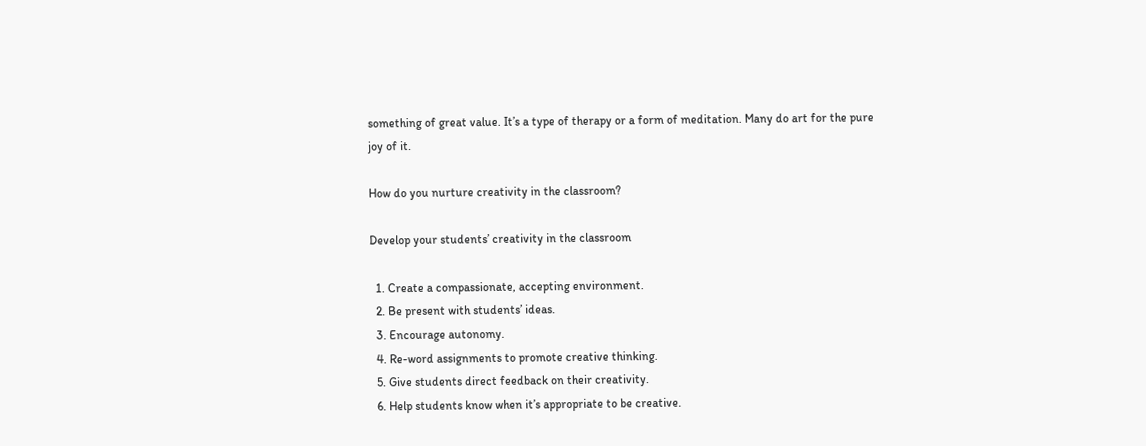something of great value. It’s a type of therapy or a form of meditation. Many do art for the pure joy of it.

How do you nurture creativity in the classroom?

Develop your students’ creativity in the classroom

  1. Create a compassionate, accepting environment.
  2. Be present with students’ ideas.
  3. Encourage autonomy.
  4. Re-word assignments to promote creative thinking.
  5. Give students direct feedback on their creativity.
  6. Help students know when it’s appropriate to be creative.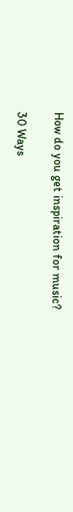How do you get inspiration for music?

30 Ways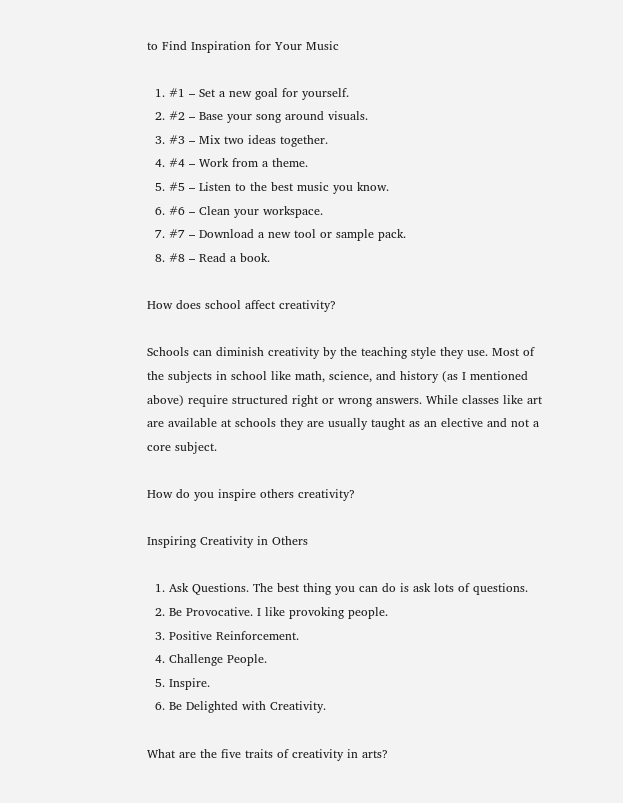to Find Inspiration for Your Music

  1. #1 – Set a new goal for yourself.
  2. #2 – Base your song around visuals.
  3. #3 – Mix two ideas together.
  4. #4 – Work from a theme.
  5. #5 – Listen to the best music you know.
  6. #6 – Clean your workspace.
  7. #7 – Download a new tool or sample pack.
  8. #8 – Read a book.

How does school affect creativity?

Schools can diminish creativity by the teaching style they use. Most of the subjects in school like math, science, and history (as I mentioned above) require structured right or wrong answers. While classes like art are available at schools they are usually taught as an elective and not a core subject.

How do you inspire others creativity?

Inspiring Creativity in Others

  1. Ask Questions. The best thing you can do is ask lots of questions.
  2. Be Provocative. I like provoking people.
  3. Positive Reinforcement.
  4. Challenge People.
  5. Inspire.
  6. Be Delighted with Creativity.

What are the five traits of creativity in arts?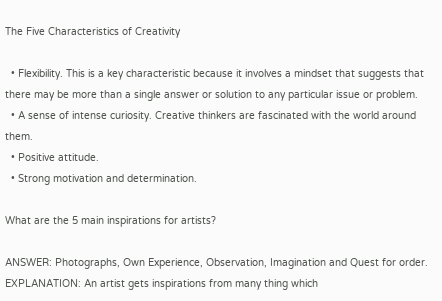The Five Characteristics of Creativity

  • Flexibility. This is a key characteristic because it involves a mindset that suggests that there may be more than a single answer or solution to any particular issue or problem.
  • A sense of intense curiosity. Creative thinkers are fascinated with the world around them.
  • Positive attitude.
  • Strong motivation and determination.

What are the 5 main inspirations for artists?

ANSWER: Photographs, Own Experience, Observation, Imagination and Quest for order. EXPLANATION: An artist gets inspirations from many thing which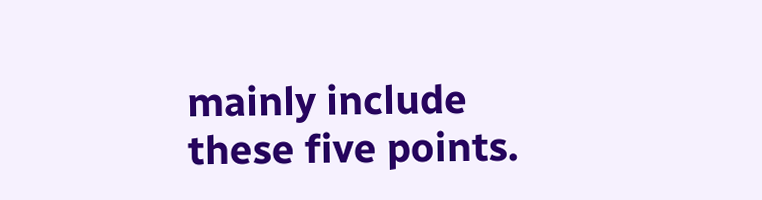mainly include these five points.